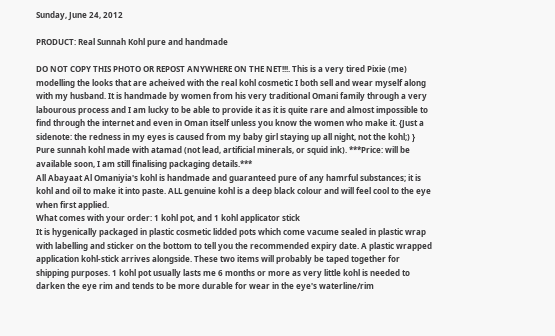Sunday, June 24, 2012

PRODUCT: Real Sunnah Kohl pure and handmade

DO NOT COPY THIS PHOTO OR REPOST ANYWHERE ON THE NET!!!. This is a very tired Pixie (me) modelling the looks that are acheived with the real kohl cosmetic I both sell and wear myself along with my husband. It is handmade by women from his very traditional Omani family through a very labourous process and I am lucky to be able to provide it as it is quite rare and almost impossible to find through the internet and even in Oman itself unless you know the women who make it. {Just a sidenote: the redness in my eyes is caused from my baby girl staying up all night, not the kohl;) }
Pure sunnah kohl made with atamad (not lead, artificial minerals, or squid ink). ***Price: will be available soon, I am still finalising packaging details.***
All Abayaat Al Omaniyia's kohl is handmade and guaranteed pure of any hamrful substances; it is kohl and oil to make it into paste. ALL genuine kohl is a deep black colour and will feel cool to the eye when first applied.
What comes with your order: 1 kohl pot, and 1 kohl applicator stick
It is hygenically packaged in plastic cosmetic lidded pots which come vacume sealed in plastic wrap with labelling and sticker on the bottom to tell you the recommended expiry date. A plastic wrapped application kohl-stick arrives alongside. These two items will probably be taped together for shipping purposes. 1 kohl pot usually lasts me 6 months or more as very little kohl is needed to darken the eye rim and tends to be more durable for wear in the eye's waterline/rim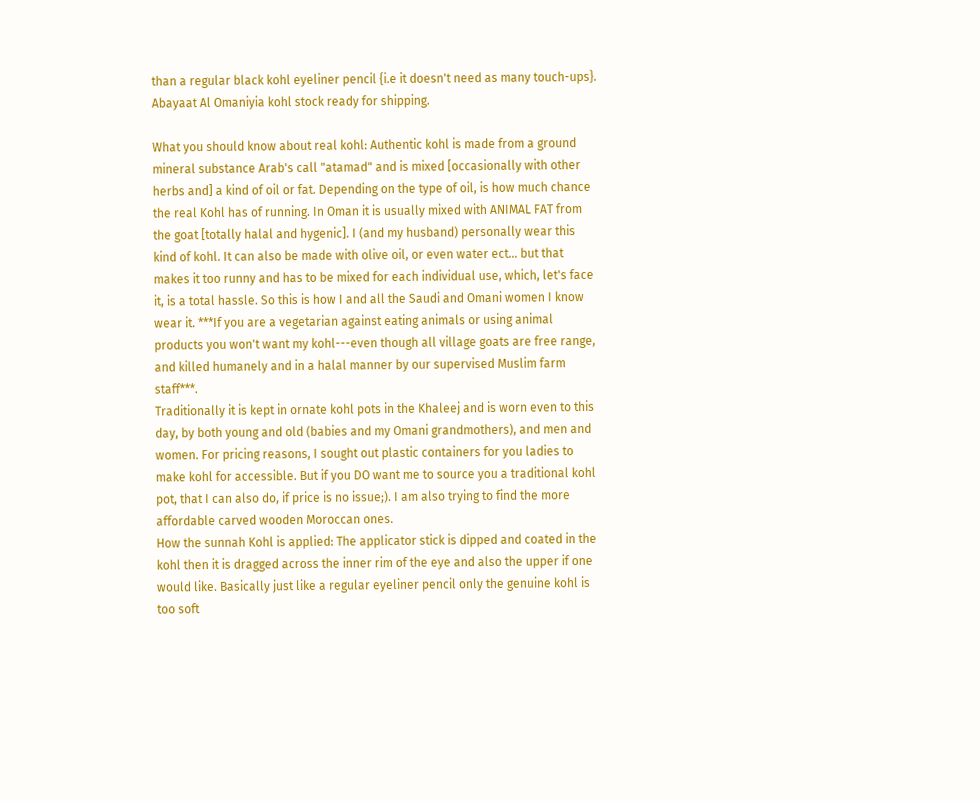than a regular black kohl eyeliner pencil {i.e it doesn't need as many touch-ups}.
Abayaat Al Omaniyia kohl stock ready for shipping.

What you should know about real kohl: Authentic kohl is made from a ground mineral substance Arab's call "atamad" and is mixed [occasionally with other herbs and] a kind of oil or fat. Depending on the type of oil, is how much chance the real Kohl has of running. In Oman it is usually mixed with ANIMAL FAT from the goat [totally halal and hygenic]. I (and my husband) personally wear this kind of kohl. It can also be made with olive oil, or even water ect... but that makes it too runny and has to be mixed for each individual use, which, let's face it, is a total hassle. So this is how I and all the Saudi and Omani women I know wear it. ***If you are a vegetarian against eating animals or using animal products you won't want my kohl---even though all village goats are free range, and killed humanely and in a halal manner by our supervised Muslim farm staff***.
Traditionally it is kept in ornate kohl pots in the Khaleej and is worn even to this day, by both young and old (babies and my Omani grandmothers), and men and women. For pricing reasons, I sought out plastic containers for you ladies to make kohl for accessible. But if you DO want me to source you a traditional kohl pot, that I can also do, if price is no issue;). I am also trying to find the more affordable carved wooden Moroccan ones.
How the sunnah Kohl is applied: The applicator stick is dipped and coated in the kohl then it is dragged across the inner rim of the eye and also the upper if one would like. Basically just like a regular eyeliner pencil only the genuine kohl is too soft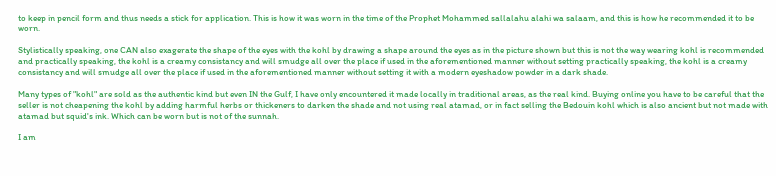to keep in pencil form and thus needs a stick for application. This is how it was worn in the time of the Prophet Mohammed sallalahu alahi wa salaam, and this is how he recommended it to be worn.

Stylistically speaking, one CAN also exagerate the shape of the eyes with the kohl by drawing a shape around the eyes as in the picture shown but this is not the way wearing kohl is recommended and practically speaking, the kohl is a creamy consistancy and will smudge all over the place if used in the aforementioned manner without setting practically speaking, the kohl is a creamy consistancy and will smudge all over the place if used in the aforementioned manner without setting it with a modern eyeshadow powder in a dark shade.

Many types of "kohl" are sold as the authentic kind but even IN the Gulf, I have only encountered it made locally in traditional areas, as the real kind. Buying online you have to be careful that the seller is not cheapening the kohl by adding harmful herbs or thickeners to darken the shade and not using real atamad, or in fact selling the Bedouin kohl which is also ancient but not made with atamad but squid's ink. Which can be worn but is not of the sunnah.

I am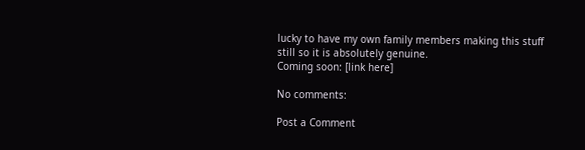lucky to have my own family members making this stuff still so it is absolutely genuine.
Coming soon: [link here]

No comments:

Post a Comment